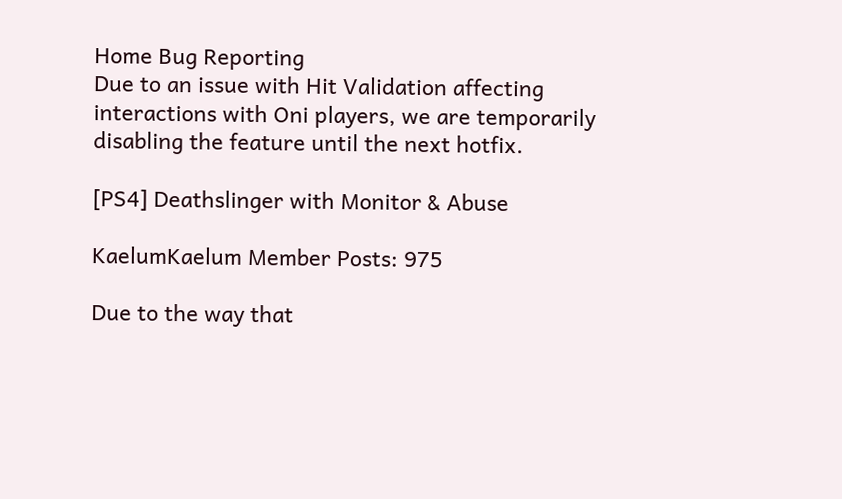Home Bug Reporting
Due to an issue with Hit Validation affecting interactions with Oni players, we are temporarily disabling the feature until the next hotfix.

[PS4] Deathslinger with Monitor & Abuse

KaelumKaelum Member Posts: 975

Due to the way that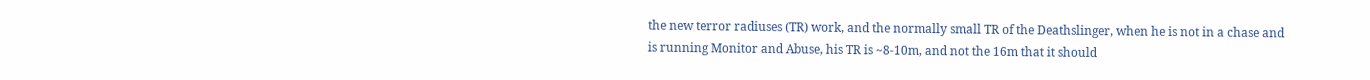the new terror radiuses (TR) work, and the normally small TR of the Deathslinger, when he is not in a chase and is running Monitor and Abuse, his TR is ~8-10m, and not the 16m that it should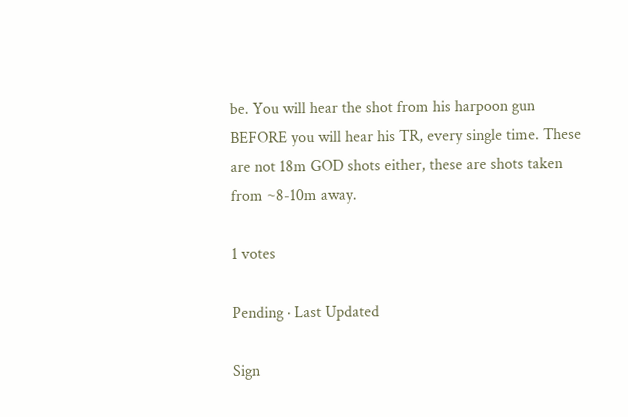be. You will hear the shot from his harpoon gun BEFORE you will hear his TR, every single time. These are not 18m GOD shots either, these are shots taken from ~8-10m away.

1 votes

Pending · Last Updated

Sign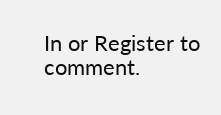In or Register to comment.